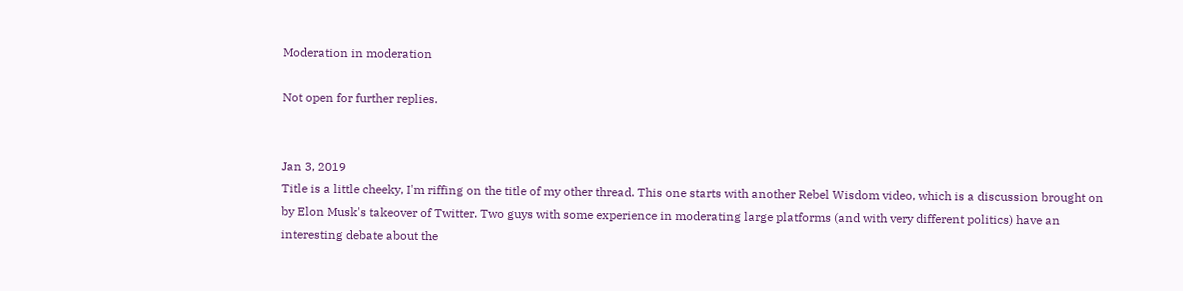Moderation in moderation

Not open for further replies.


Jan 3, 2019
Title is a little cheeky, I'm riffing on the title of my other thread. This one starts with another Rebel Wisdom video, which is a discussion brought on by Elon Musk's takeover of Twitter. Two guys with some experience in moderating large platforms (and with very different politics) have an interesting debate about the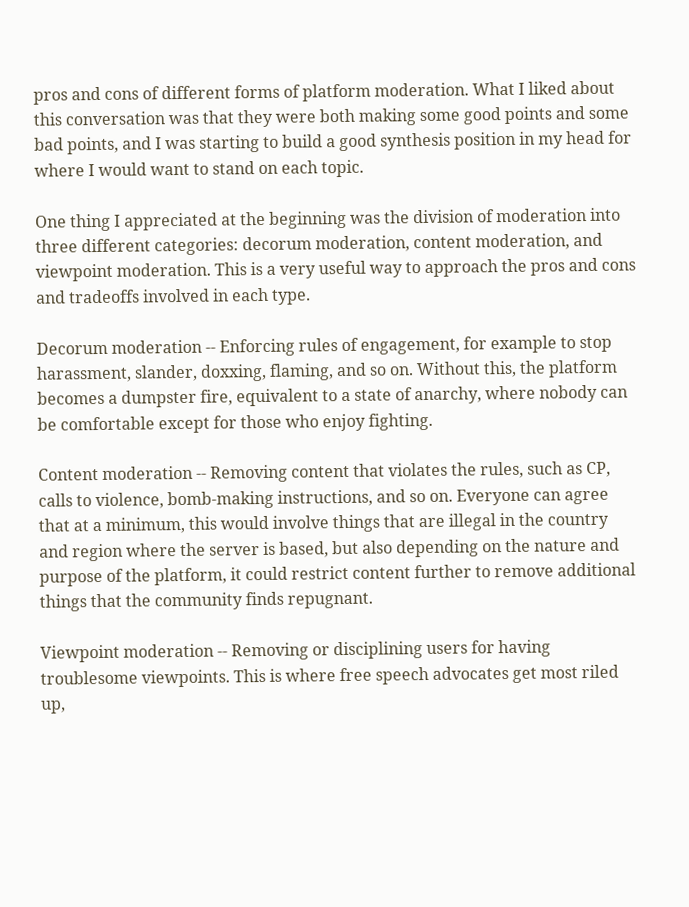pros and cons of different forms of platform moderation. What I liked about this conversation was that they were both making some good points and some bad points, and I was starting to build a good synthesis position in my head for where I would want to stand on each topic.

One thing I appreciated at the beginning was the division of moderation into three different categories: decorum moderation, content moderation, and viewpoint moderation. This is a very useful way to approach the pros and cons and tradeoffs involved in each type.

Decorum moderation -- Enforcing rules of engagement, for example to stop harassment, slander, doxxing, flaming, and so on. Without this, the platform becomes a dumpster fire, equivalent to a state of anarchy, where nobody can be comfortable except for those who enjoy fighting.

Content moderation -- Removing content that violates the rules, such as CP, calls to violence, bomb-making instructions, and so on. Everyone can agree that at a minimum, this would involve things that are illegal in the country and region where the server is based, but also depending on the nature and purpose of the platform, it could restrict content further to remove additional things that the community finds repugnant.

Viewpoint moderation -- Removing or disciplining users for having troublesome viewpoints. This is where free speech advocates get most riled up,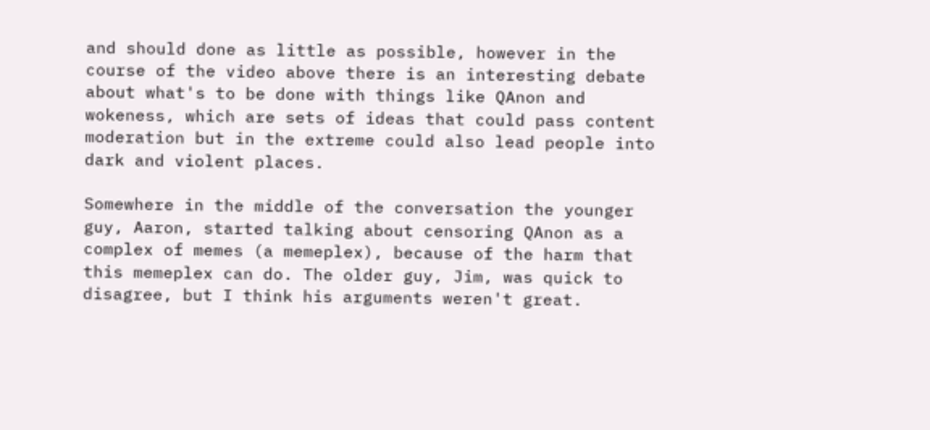and should done as little as possible, however in the course of the video above there is an interesting debate about what's to be done with things like QAnon and wokeness, which are sets of ideas that could pass content moderation but in the extreme could also lead people into dark and violent places.

Somewhere in the middle of the conversation the younger guy, Aaron, started talking about censoring QAnon as a complex of memes (a memeplex), because of the harm that this memeplex can do. The older guy, Jim, was quick to disagree, but I think his arguments weren't great.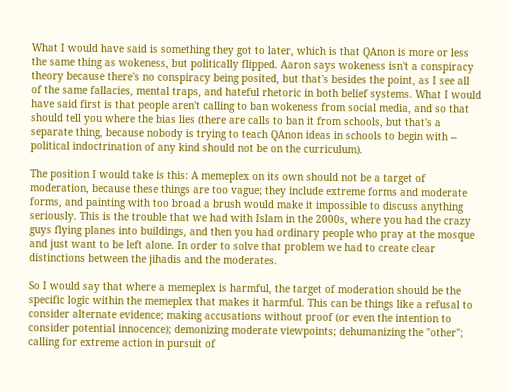What I would have said is something they got to later, which is that QAnon is more or less the same thing as wokeness, but politically flipped. Aaron says wokeness isn't a conspiracy theory because there's no conspiracy being posited, but that's besides the point, as I see all of the same fallacies, mental traps, and hateful rhetoric in both belief systems. What I would have said first is that people aren't calling to ban wokeness from social media, and so that should tell you where the bias lies (there are calls to ban it from schools, but that's a separate thing, because nobody is trying to teach QAnon ideas in schools to begin with -- political indoctrination of any kind should not be on the curriculum).

The position I would take is this: A memeplex on its own should not be a target of moderation, because these things are too vague; they include extreme forms and moderate forms, and painting with too broad a brush would make it impossible to discuss anything seriously. This is the trouble that we had with Islam in the 2000s, where you had the crazy guys flying planes into buildings, and then you had ordinary people who pray at the mosque and just want to be left alone. In order to solve that problem we had to create clear distinctions between the jihadis and the moderates.

So I would say that where a memeplex is harmful, the target of moderation should be the specific logic within the memeplex that makes it harmful. This can be things like a refusal to consider alternate evidence; making accusations without proof (or even the intention to consider potential innocence); demonizing moderate viewpoints; dehumanizing the "other"; calling for extreme action in pursuit of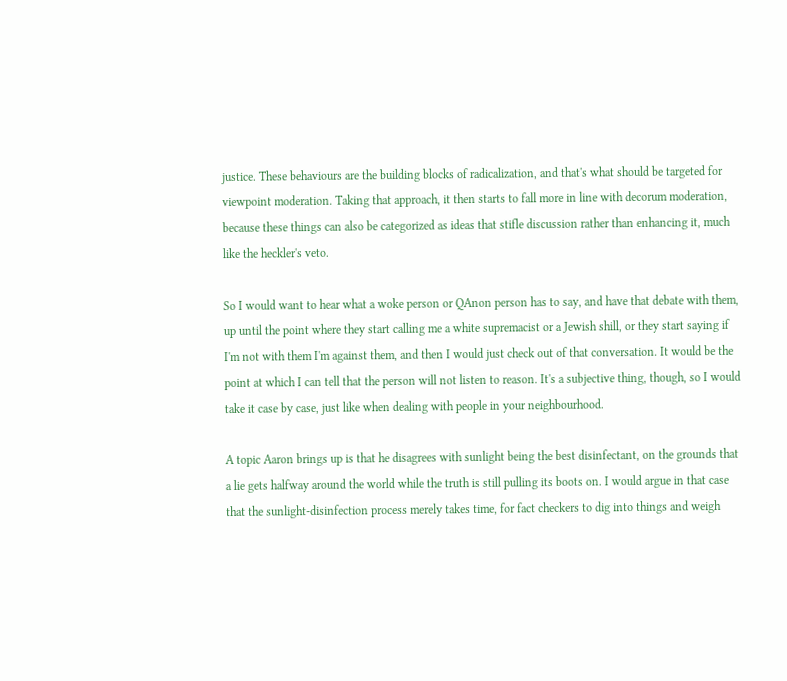justice. These behaviours are the building blocks of radicalization, and that's what should be targeted for viewpoint moderation. Taking that approach, it then starts to fall more in line with decorum moderation, because these things can also be categorized as ideas that stifle discussion rather than enhancing it, much like the heckler's veto.

So I would want to hear what a woke person or QAnon person has to say, and have that debate with them, up until the point where they start calling me a white supremacist or a Jewish shill, or they start saying if I'm not with them I'm against them, and then I would just check out of that conversation. It would be the point at which I can tell that the person will not listen to reason. It's a subjective thing, though, so I would take it case by case, just like when dealing with people in your neighbourhood.

A topic Aaron brings up is that he disagrees with sunlight being the best disinfectant, on the grounds that a lie gets halfway around the world while the truth is still pulling its boots on. I would argue in that case that the sunlight-disinfection process merely takes time, for fact checkers to dig into things and weigh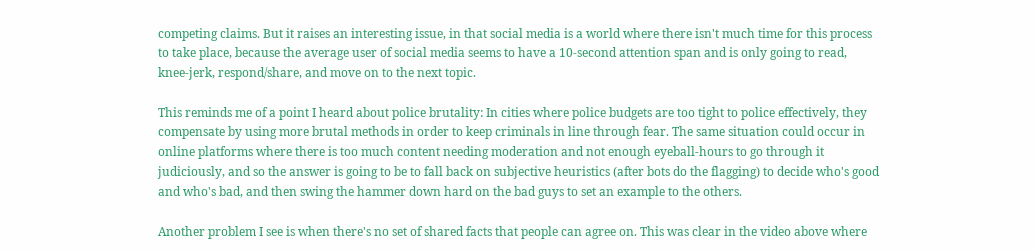competing claims. But it raises an interesting issue, in that social media is a world where there isn't much time for this process to take place, because the average user of social media seems to have a 10-second attention span and is only going to read, knee-jerk, respond/share, and move on to the next topic.

This reminds me of a point I heard about police brutality: In cities where police budgets are too tight to police effectively, they compensate by using more brutal methods in order to keep criminals in line through fear. The same situation could occur in online platforms where there is too much content needing moderation and not enough eyeball-hours to go through it judiciously, and so the answer is going to be to fall back on subjective heuristics (after bots do the flagging) to decide who's good and who's bad, and then swing the hammer down hard on the bad guys to set an example to the others.

Another problem I see is when there's no set of shared facts that people can agree on. This was clear in the video above where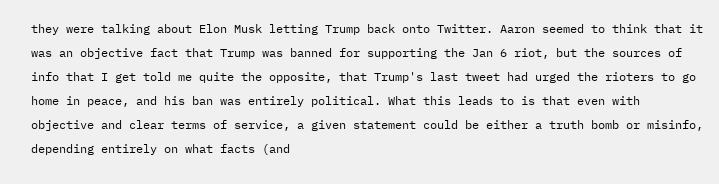they were talking about Elon Musk letting Trump back onto Twitter. Aaron seemed to think that it was an objective fact that Trump was banned for supporting the Jan 6 riot, but the sources of info that I get told me quite the opposite, that Trump's last tweet had urged the rioters to go home in peace, and his ban was entirely political. What this leads to is that even with objective and clear terms of service, a given statement could be either a truth bomb or misinfo, depending entirely on what facts (and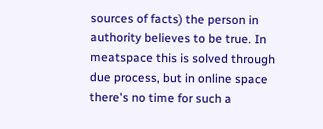sources of facts) the person in authority believes to be true. In meatspace this is solved through due process, but in online space there's no time for such a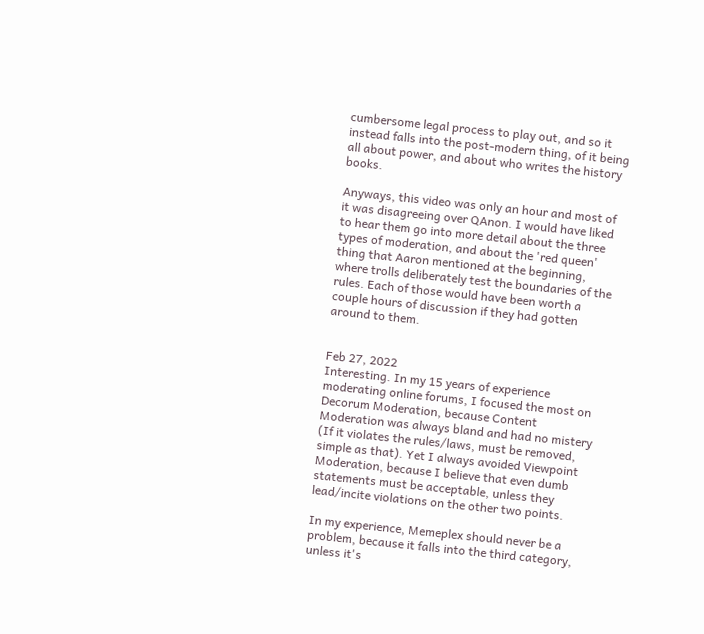cumbersome legal process to play out, and so it instead falls into the post-modern thing, of it being all about power, and about who writes the history books.

Anyways, this video was only an hour and most of it was disagreeing over QAnon. I would have liked to hear them go into more detail about the three types of moderation, and about the 'red queen' thing that Aaron mentioned at the beginning, where trolls deliberately test the boundaries of the rules. Each of those would have been worth a couple hours of discussion if they had gotten around to them.


Feb 27, 2022
Interesting. In my 15 years of experience moderating online forums, I focused the most on Decorum Moderation, because Content Moderation was always bland and had no mistery (If it violates the rules/laws, must be removed, simple as that). Yet I always avoided Viewpoint Moderation, because I believe that even dumb statements must be acceptable, unless they lead/incite violations on the other two points.

In my experience, Memeplex should never be a problem, because it falls into the third category, unless it's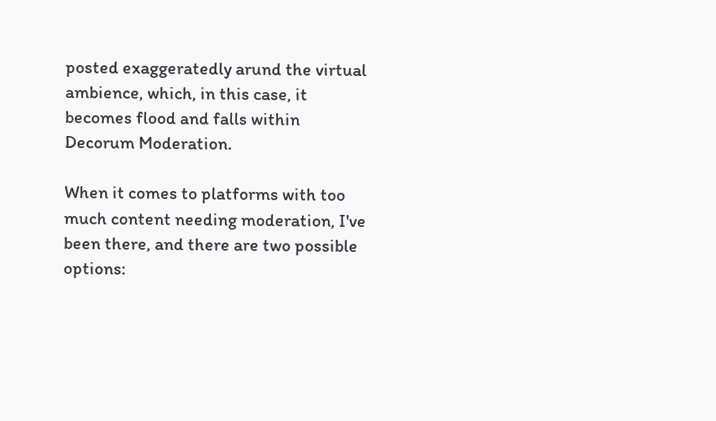posted exaggeratedly arund the virtual ambience, which, in this case, it becomes flood and falls within Decorum Moderation.

When it comes to platforms with too much content needing moderation, I've been there, and there are two possible options: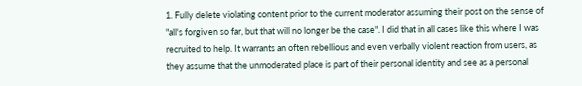1. Fully delete violating content prior to the current moderator assuming their post on the sense of "all's forgiven so far, but that will no longer be the case". I did that in all cases like this where I was recruited to help. It warrants an often rebellious and even verbally violent reaction from users, as they assume that the unmoderated place is part of their personal identity and see as a personal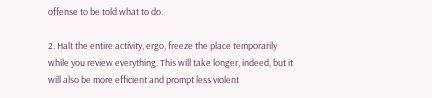offense to be told what to do.

2. Halt the entire activity, ergo, freeze the place temporarily while you review everything. This will take longer, indeed, but it will also be more efficient and prompt less violent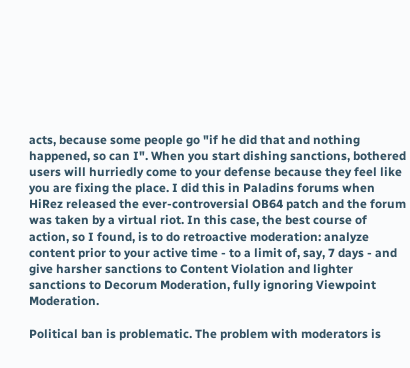acts, because some people go "if he did that and nothing happened, so can I". When you start dishing sanctions, bothered users will hurriedly come to your defense because they feel like you are fixing the place. I did this in Paladins forums when HiRez released the ever-controversial OB64 patch and the forum was taken by a virtual riot. In this case, the best course of action, so I found, is to do retroactive moderation: analyze content prior to your active time - to a limit of, say, 7 days - and give harsher sanctions to Content Violation and lighter sanctions to Decorum Moderation, fully ignoring Viewpoint Moderation.

Political ban is problematic. The problem with moderators is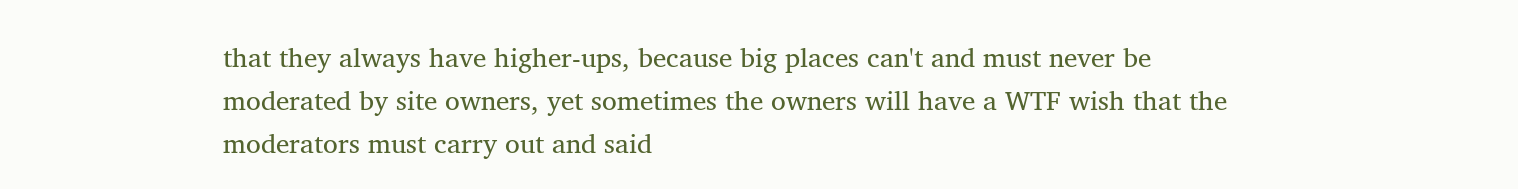that they always have higher-ups, because big places can't and must never be moderated by site owners, yet sometimes the owners will have a WTF wish that the moderators must carry out and said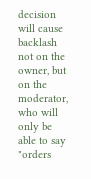decision will cause backlash not on the owner, but on the moderator, who will only be able to say "orders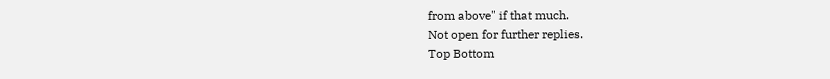from above" if that much.
Not open for further replies.
Top Bottom